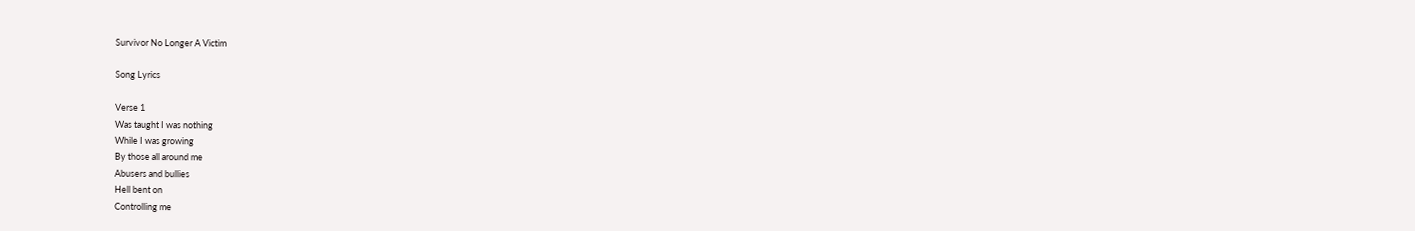Survivor No Longer A Victim

Song Lyrics

Verse 1
Was taught I was nothing
While I was growing
By those all around me
Abusers and bullies
Hell bent on
Controlling me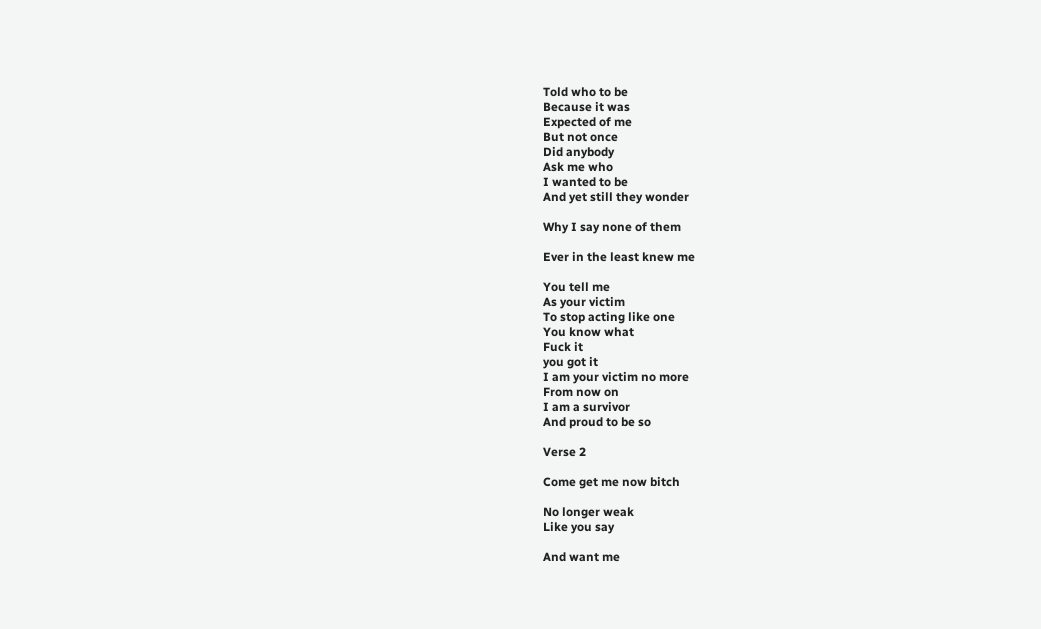Told who to be
Because it was
Expected of me
But not once
Did anybody
Ask me who
I wanted to be
And yet still they wonder

Why I say none of them

Ever in the least knew me

You tell me
As your victim
To stop acting like one
You know what
Fuck it
you got it
I am your victim no more
From now on
I am a survivor
And proud to be so

Verse 2

Come get me now bitch

No longer weak
Like you say

And want me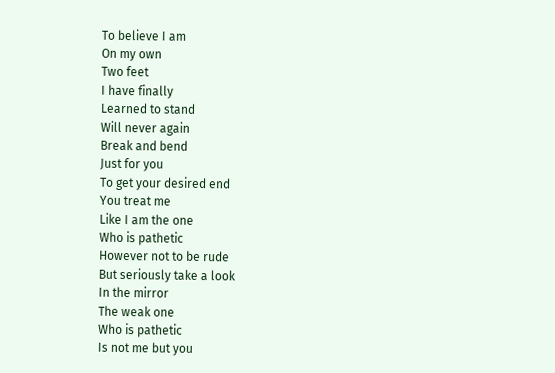To believe I am
On my own
Two feet
I have finally
Learned to stand
Will never again
Break and bend
Just for you
To get your desired end
You treat me
Like I am the one
Who is pathetic
However not to be rude
But seriously take a look
In the mirror
The weak one
Who is pathetic
Is not me but you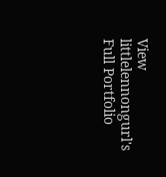View littlelennongurl's Full Portfolio